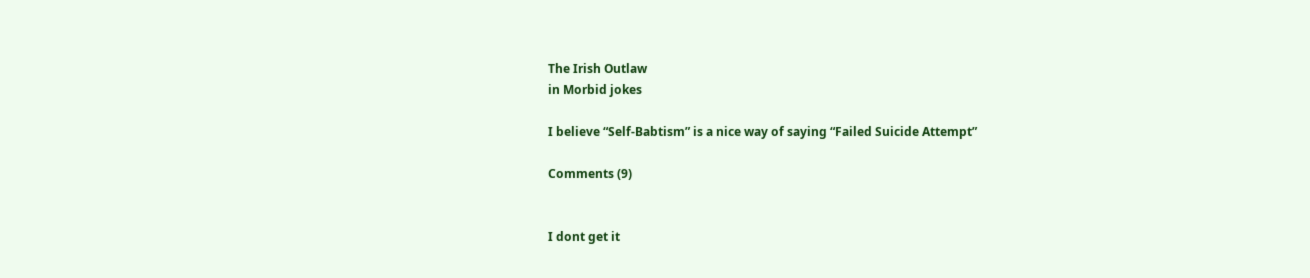The Irish Outlaw
in Morbid jokes

I believe “Self-Babtism” is a nice way of saying “Failed Suicide Attempt”

Comments (9)


I dont get it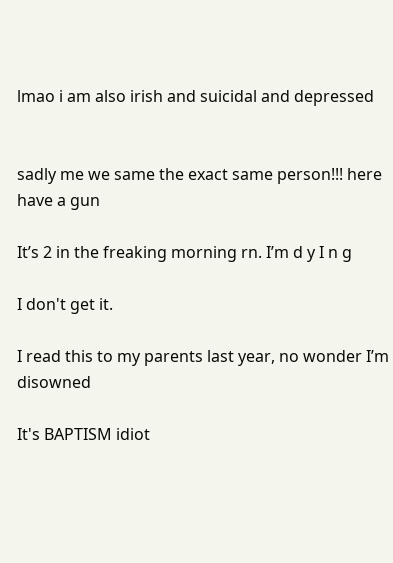lmao i am also irish and suicidal and depressed


sadly me we same the exact same person!!! here have a gun

It’s 2 in the freaking morning rn. I’m d y I n g

I don't get it.

I read this to my parents last year, no wonder I’m disowned

It's BAPTISM idiot